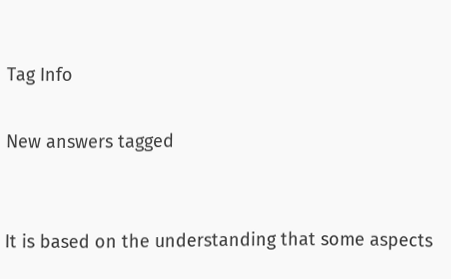Tag Info

New answers tagged


It is based on the understanding that some aspects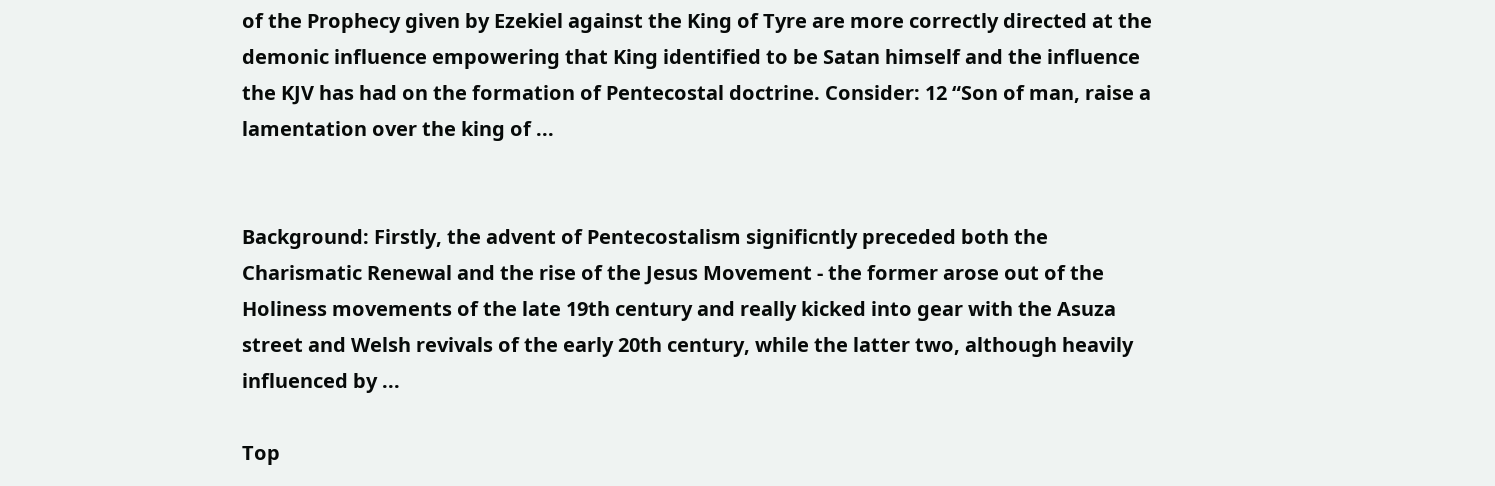of the Prophecy given by Ezekiel against the King of Tyre are more correctly directed at the demonic influence empowering that King identified to be Satan himself and the influence the KJV has had on the formation of Pentecostal doctrine. Consider: 12 “Son of man, raise a lamentation over the king of ...


Background: Firstly, the advent of Pentecostalism significntly preceded both the Charismatic Renewal and the rise of the Jesus Movement - the former arose out of the Holiness movements of the late 19th century and really kicked into gear with the Asuza street and Welsh revivals of the early 20th century, while the latter two, although heavily influenced by ...

Top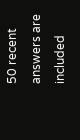50 recent answers are included